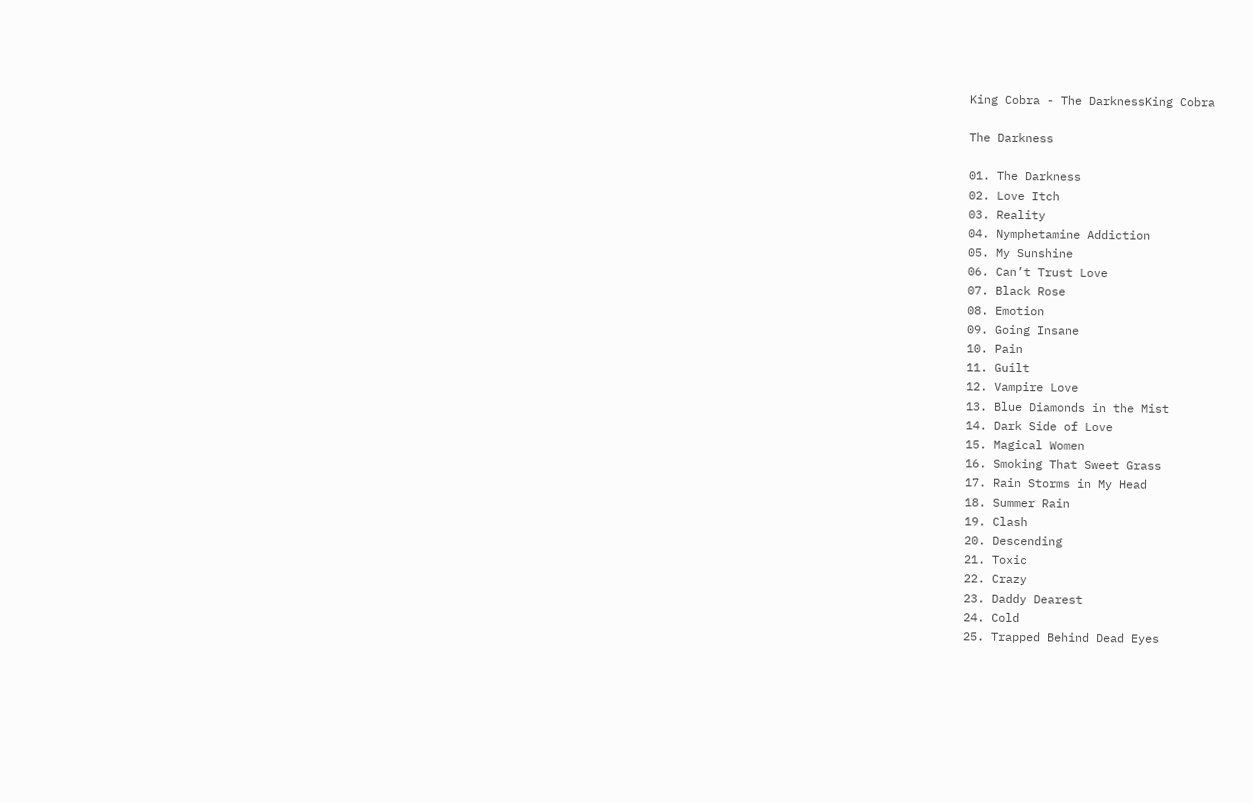King Cobra - The DarknessKing Cobra

The Darkness

01. The Darkness
02. Love Itch
03. Reality
04. Nymphetamine Addiction
05. My Sunshine
06. Can’t Trust Love
07. Black Rose
08. Emotion
09. Going Insane
10. Pain
11. Guilt
12. Vampire Love
13. Blue Diamonds in the Mist
14. Dark Side of Love
15. Magical Women
16. Smoking That Sweet Grass
17. Rain Storms in My Head
18. Summer Rain
19. Clash
20. Descending
21. Toxic
22. Crazy
23. Daddy Dearest
24. Cold
25. Trapped Behind Dead Eyes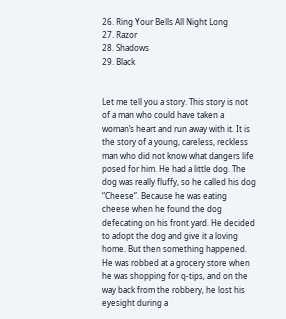26. Ring Your Bells All Night Long
27. Razor
28. Shadows
29. Black


Let me tell you a story. This story is not of a man who could have taken a woman’s heart and run away with it. It is the story of a young, careless, reckless man who did not know what dangers life posed for him. He had a little dog. The dog was really fluffy, so he called his dog “Cheese”. Because he was eating cheese when he found the dog defecating on his front yard. He decided to adopt the dog and give it a loving home. But then something happened. He was robbed at a grocery store when he was shopping for q-tips, and on the way back from the robbery, he lost his eyesight during a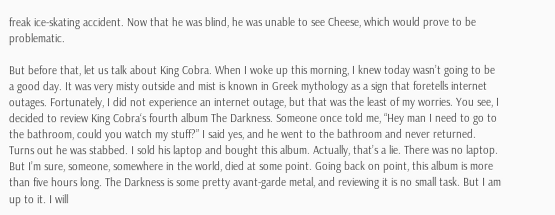freak ice-skating accident. Now that he was blind, he was unable to see Cheese, which would prove to be problematic.

But before that, let us talk about King Cobra. When I woke up this morning, I knew today wasn’t going to be a good day. It was very misty outside and mist is known in Greek mythology as a sign that foretells internet outages. Fortunately, I did not experience an internet outage, but that was the least of my worries. You see, I decided to review King Cobra‘s fourth album The Darkness. Someone once told me, “Hey man I need to go to the bathroom, could you watch my stuff?” I said yes, and he went to the bathroom and never returned. Turns out he was stabbed. I sold his laptop and bought this album. Actually, that’s a lie. There was no laptop. But I’m sure, someone, somewhere in the world, died at some point. Going back on point, this album is more than five hours long. The Darkness is some pretty avant-garde metal, and reviewing it is no small task. But I am up to it. I will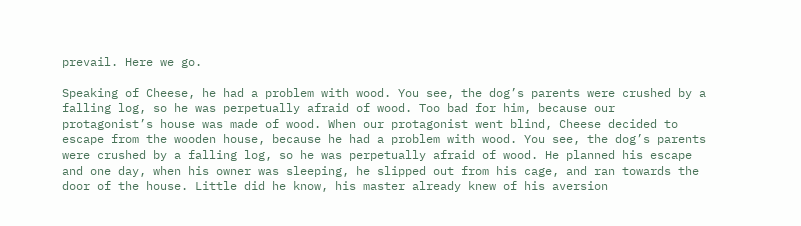prevail. Here we go.

Speaking of Cheese, he had a problem with wood. You see, the dog’s parents were crushed by a falling log, so he was perpetually afraid of wood. Too bad for him, because our protagonist’s house was made of wood. When our protagonist went blind, Cheese decided to escape from the wooden house, because he had a problem with wood. You see, the dog’s parents were crushed by a falling log, so he was perpetually afraid of wood. He planned his escape and one day, when his owner was sleeping, he slipped out from his cage, and ran towards the door of the house. Little did he know, his master already knew of his aversion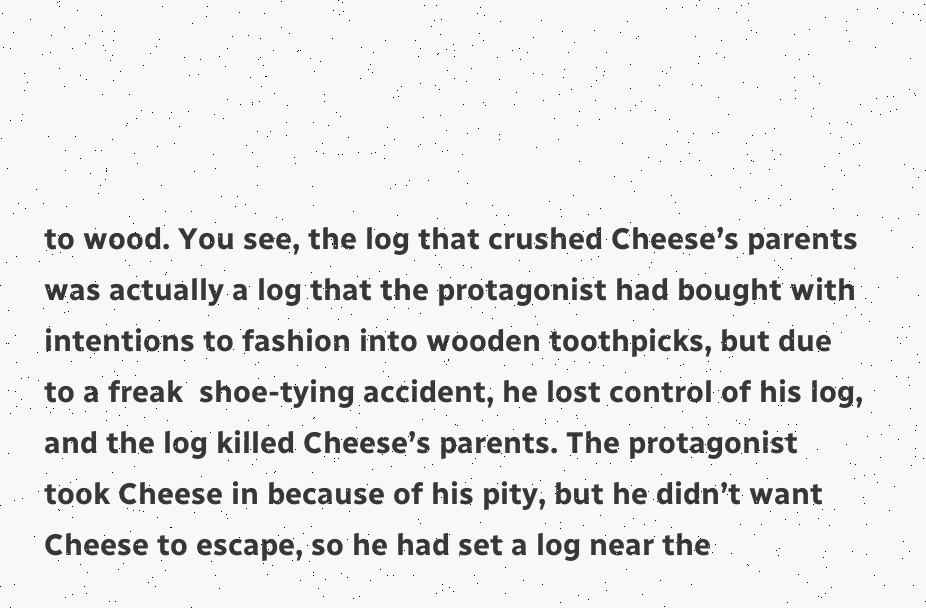to wood. You see, the log that crushed Cheese’s parents was actually a log that the protagonist had bought with intentions to fashion into wooden toothpicks, but due to a freak  shoe-tying accident, he lost control of his log, and the log killed Cheese’s parents. The protagonist took Cheese in because of his pity, but he didn’t want Cheese to escape, so he had set a log near the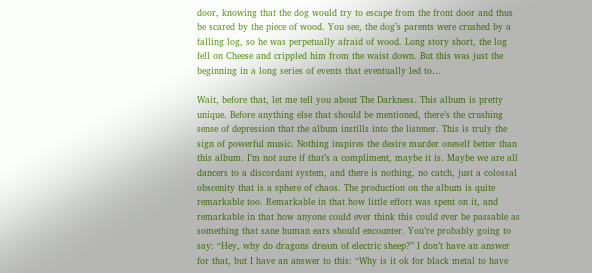door, knowing that the dog would try to escape from the front door and thus be scared by the piece of wood. You see, the dog’s parents were crushed by a falling log, so he was perpetually afraid of wood. Long story short, the log fell on Cheese and crippled him from the waist down. But this was just the beginning in a long series of events that eventually led to…

Wait, before that, let me tell you about The Darkness. This album is pretty unique. Before anything else that should be mentioned, there’s the crushing sense of depression that the album instills into the listener. This is truly the sign of powerful music. Nothing inspires the desire murder oneself better than this album. I’m not sure if that’s a compliment, maybe it is. Maybe we are all dancers to a discordant system, and there is nothing, no catch, just a colossal obscenity that is a sphere of chaos. The production on the album is quite remarkable too. Remarkable in that how little effort was spent on it, and remarkable in that how anyone could ever think this could ever be passable as something that sane human ears should encounter. You’re probably going to say: “Hey, why do dragons dream of electric sheep?” I don’t have an answer for that, but I have an answer to this: “Why is it ok for black metal to have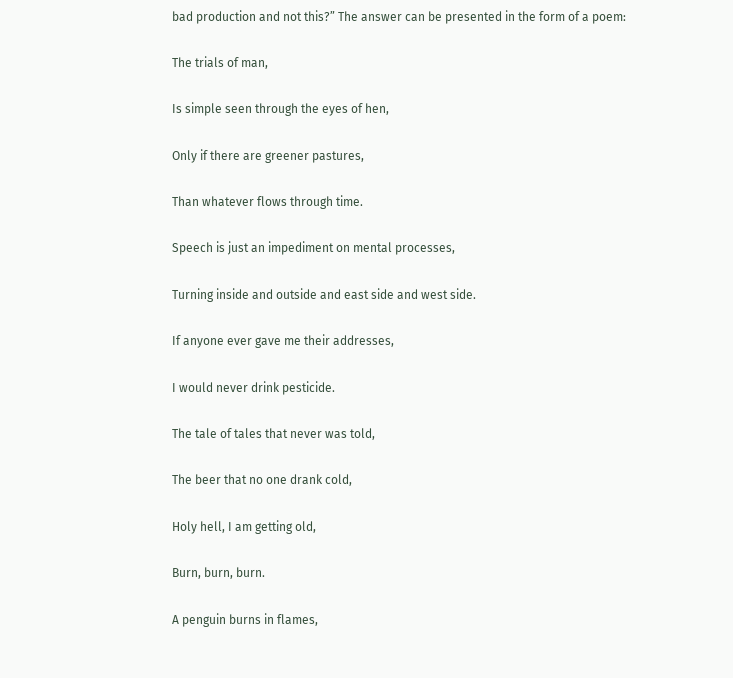bad production and not this?” The answer can be presented in the form of a poem:

The trials of man,

Is simple seen through the eyes of hen,

Only if there are greener pastures,

Than whatever flows through time.

Speech is just an impediment on mental processes,

Turning inside and outside and east side and west side.

If anyone ever gave me their addresses,

I would never drink pesticide.

The tale of tales that never was told,

The beer that no one drank cold,

Holy hell, I am getting old,

Burn, burn, burn.

A penguin burns in flames,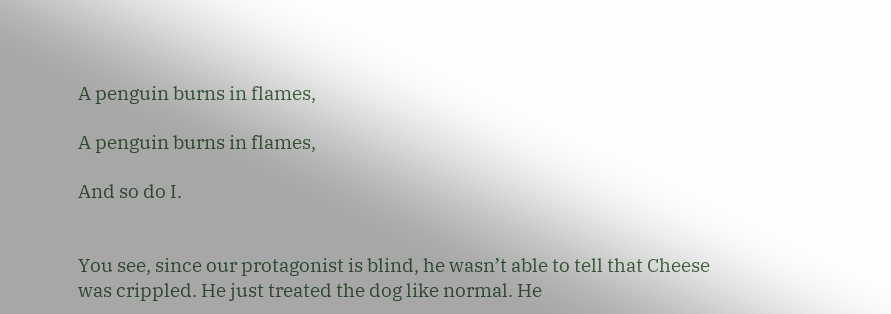A penguin burns in flames,

A penguin burns in flames,

And so do I.


You see, since our protagonist is blind, he wasn’t able to tell that Cheese was crippled. He just treated the dog like normal. He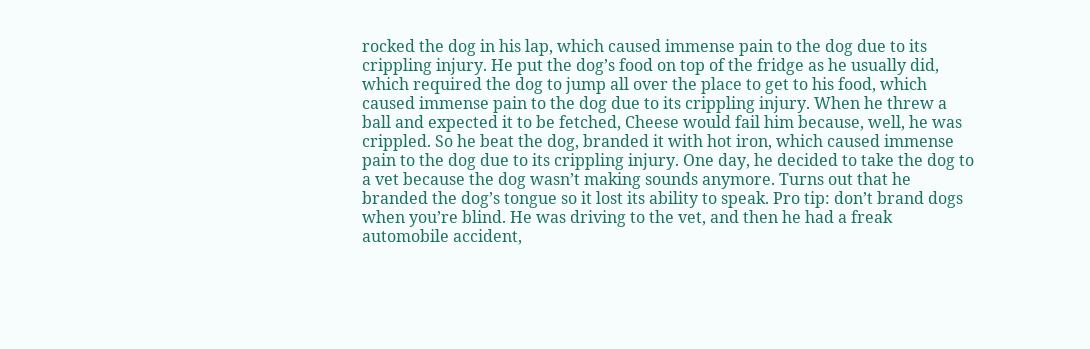rocked the dog in his lap, which caused immense pain to the dog due to its crippling injury. He put the dog’s food on top of the fridge as he usually did, which required the dog to jump all over the place to get to his food, which caused immense pain to the dog due to its crippling injury. When he threw a ball and expected it to be fetched, Cheese would fail him because, well, he was crippled. So he beat the dog, branded it with hot iron, which caused immense pain to the dog due to its crippling injury. One day, he decided to take the dog to a vet because the dog wasn’t making sounds anymore. Turns out that he branded the dog’s tongue so it lost its ability to speak. Pro tip: don’t brand dogs when you’re blind. He was driving to the vet, and then he had a freak automobile accident,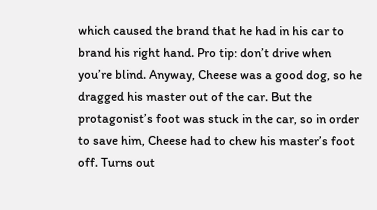which caused the brand that he had in his car to brand his right hand. Pro tip: don’t drive when you’re blind. Anyway, Cheese was a good dog, so he dragged his master out of the car. But the protagonist’s foot was stuck in the car, so in order to save him, Cheese had to chew his master’s foot off. Turns out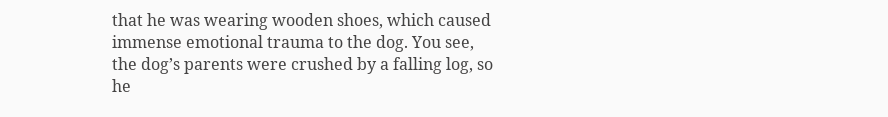that he was wearing wooden shoes, which caused immense emotional trauma to the dog. You see, the dog’s parents were crushed by a falling log, so he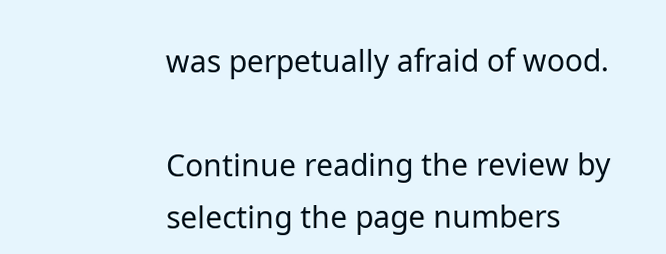was perpetually afraid of wood.

Continue reading the review by selecting the page numbers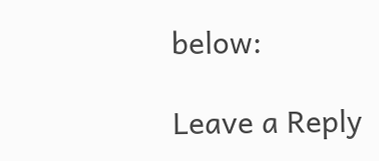below:

Leave a Reply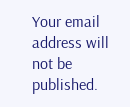Your email address will not be published.